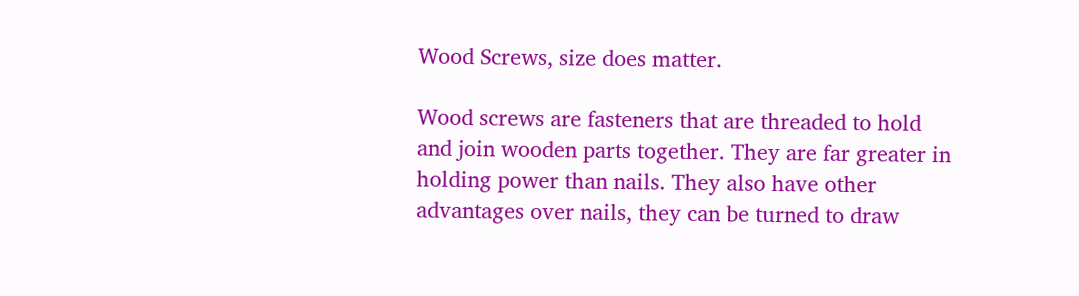Wood Screws, size does matter.

Wood screws are fasteners that are threaded to hold and join wooden parts together. They are far greater in holding power than nails. They also have other advantages over nails, they can be turned to draw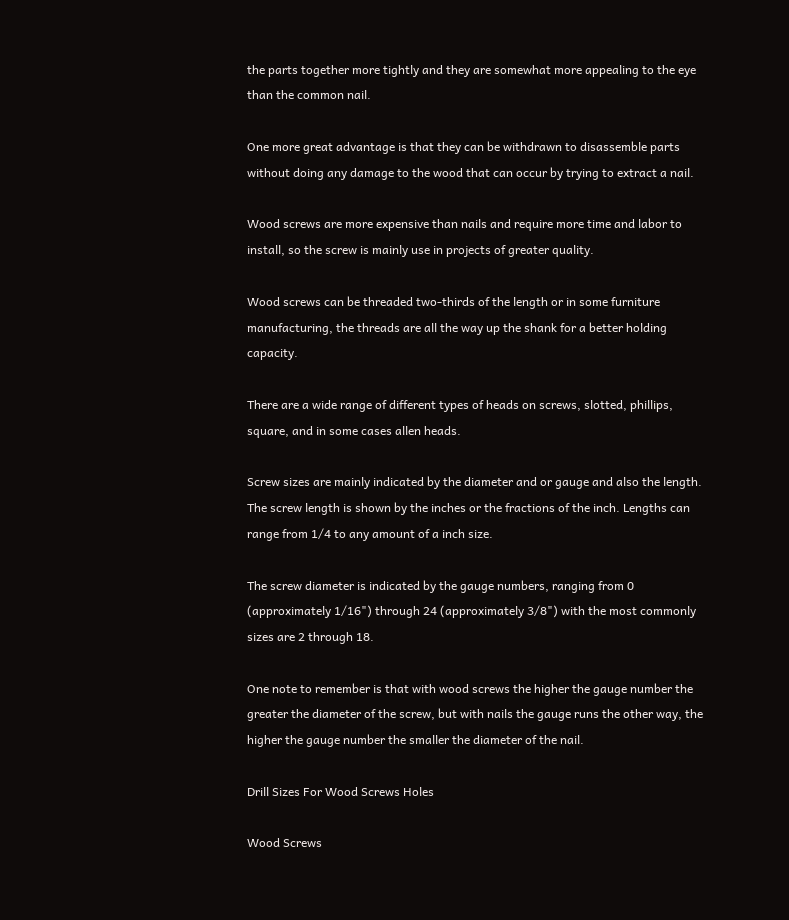the parts together more tightly and they are somewhat more appealing to the eye than the common nail.

One more great advantage is that they can be withdrawn to disassemble parts without doing any damage to the wood that can occur by trying to extract a nail.

Wood screws are more expensive than nails and require more time and labor to install, so the screw is mainly use in projects of greater quality.

Wood screws can be threaded two-thirds of the length or in some furniture manufacturing, the threads are all the way up the shank for a better holding capacity.

There are a wide range of different types of heads on screws, slotted, phillips, square, and in some cases allen heads.

Screw sizes are mainly indicated by the diameter and or gauge and also the length. The screw length is shown by the inches or the fractions of the inch. Lengths can range from 1/4 to any amount of a inch size.

The screw diameter is indicated by the gauge numbers, ranging from 0 (approximately 1/16") through 24 (approximately 3/8") with the most commonly sizes are 2 through 18.

One note to remember is that with wood screws the higher the gauge number the greater the diameter of the screw, but with nails the gauge runs the other way, the higher the gauge number the smaller the diameter of the nail.

Drill Sizes For Wood Screws Holes

Wood Screws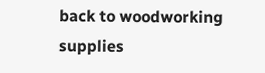back to woodworking supplies